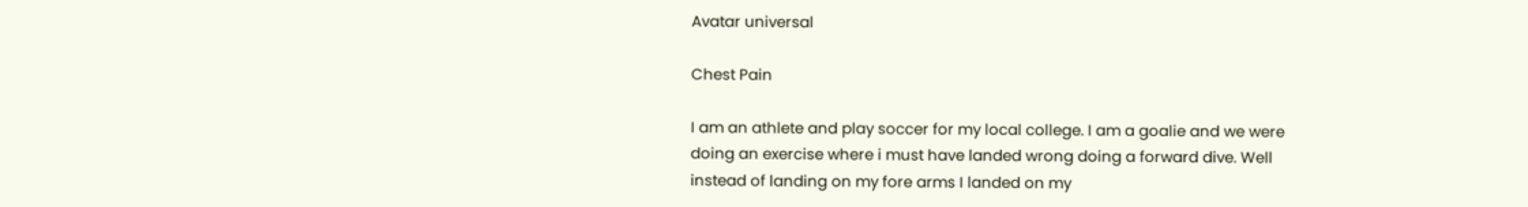Avatar universal

Chest Pain

I am an athlete and play soccer for my local college. I am a goalie and we were doing an exercise where i must have landed wrong doing a forward dive. Well instead of landing on my fore arms I landed on my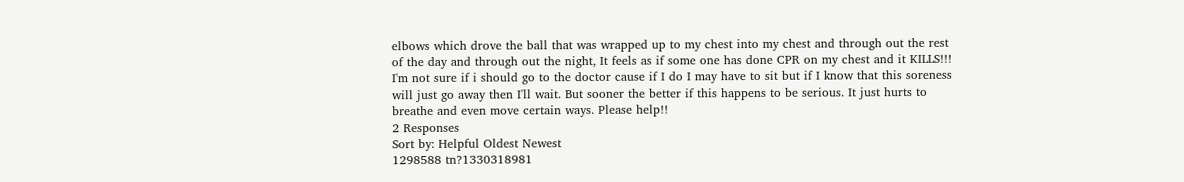elbows which drove the ball that was wrapped up to my chest into my chest and through out the rest of the day and through out the night, It feels as if some one has done CPR on my chest and it KILLS!!! I'm not sure if i should go to the doctor cause if I do I may have to sit but if I know that this soreness will just go away then I'll wait. But sooner the better if this happens to be serious. It just hurts to breathe and even move certain ways. Please help!!
2 Responses
Sort by: Helpful Oldest Newest
1298588 tn?1330318981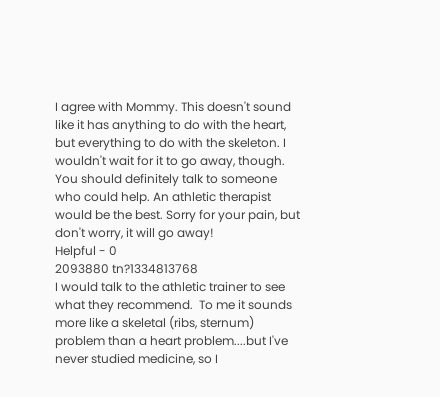I agree with Mommy. This doesn't sound like it has anything to do with the heart, but everything to do with the skeleton. I wouldn't wait for it to go away, though. You should definitely talk to someone who could help. An athletic therapist would be the best. Sorry for your pain, but don't worry, it will go away!
Helpful - 0
2093880 tn?1334813768
I would talk to the athletic trainer to see what they recommend.  To me it sounds more like a skeletal (ribs, sternum) problem than a heart problem....but I've never studied medicine, so I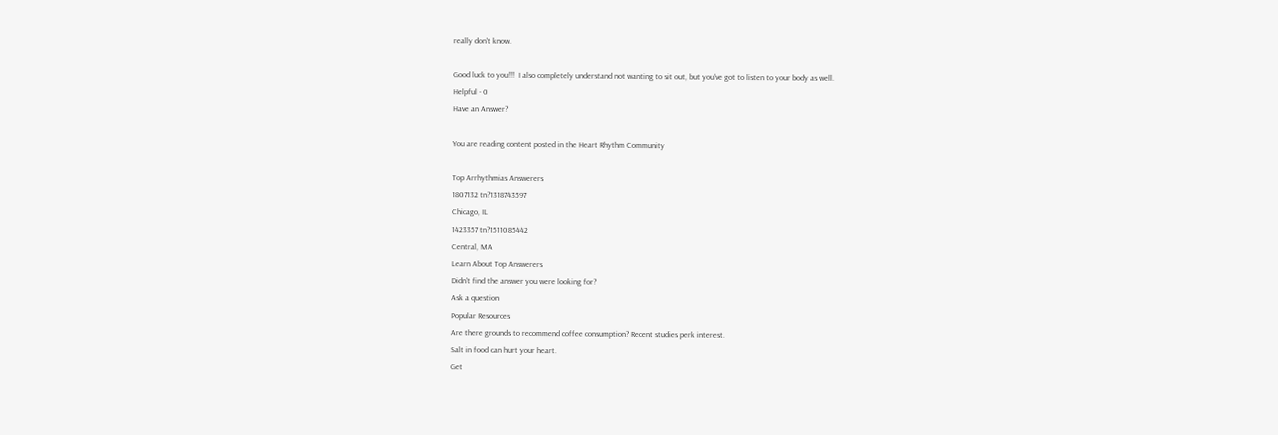really don't know.

Good luck to you!!!  I also completely understand not wanting to sit out, but you've got to listen to your body as well.
Helpful - 0
Have an Answer?

You are reading content posted in the Heart Rhythm Community

Top Arrhythmias Answerers
1807132 tn?1318743597
Chicago, IL
1423357 tn?1511085442
Central, MA
Learn About Top Answerers
Didn't find the answer you were looking for?
Ask a question
Popular Resources
Are there grounds to recommend coffee consumption? Recent studies perk interest.
Salt in food can hurt your heart.
Get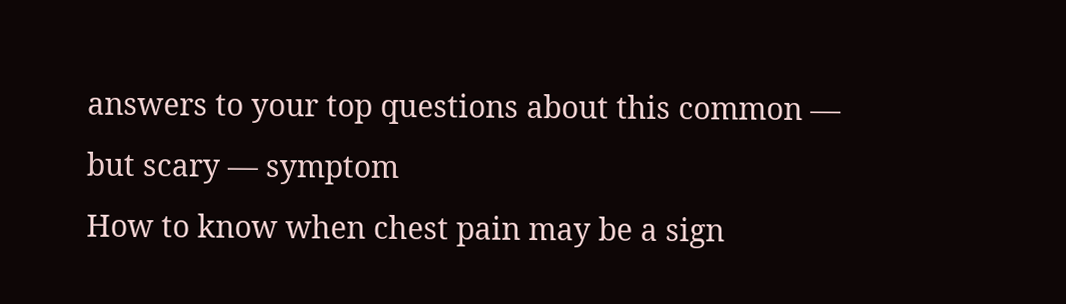answers to your top questions about this common — but scary — symptom
How to know when chest pain may be a sign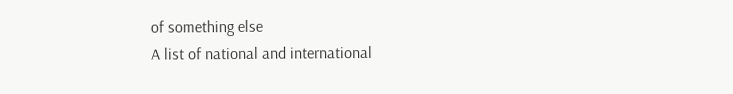of something else
A list of national and international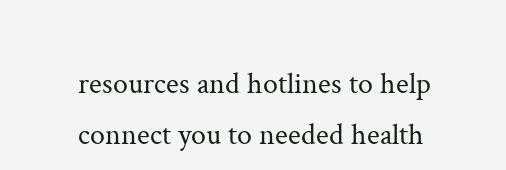resources and hotlines to help connect you to needed health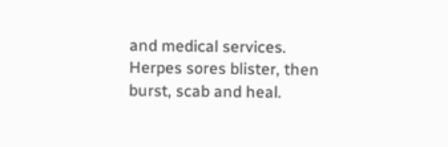and medical services.
Herpes sores blister, then burst, scab and heal.